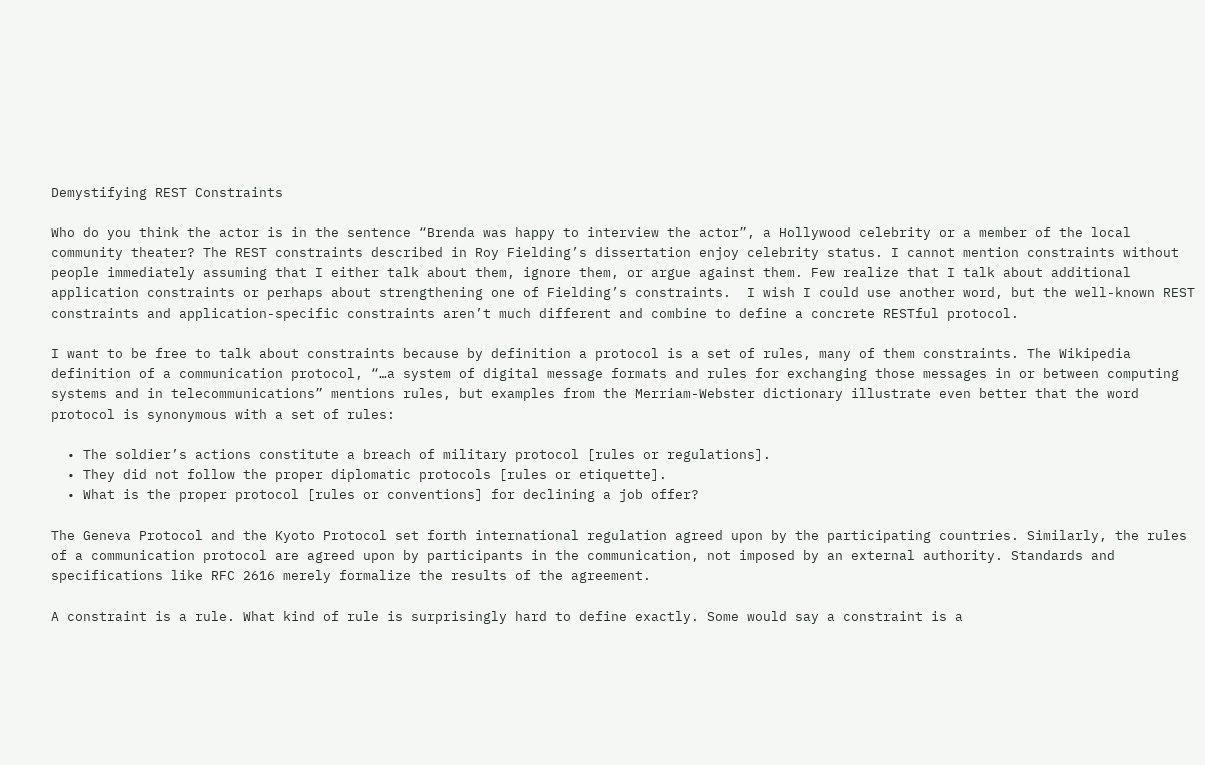Demystifying REST Constraints

Who do you think the actor is in the sentence “Brenda was happy to interview the actor”, a Hollywood celebrity or a member of the local community theater? The REST constraints described in Roy Fielding’s dissertation enjoy celebrity status. I cannot mention constraints without people immediately assuming that I either talk about them, ignore them, or argue against them. Few realize that I talk about additional application constraints or perhaps about strengthening one of Fielding’s constraints.  I wish I could use another word, but the well-known REST constraints and application-specific constraints aren’t much different and combine to define a concrete RESTful protocol.

I want to be free to talk about constraints because by definition a protocol is a set of rules, many of them constraints. The Wikipedia definition of a communication protocol, “…a system of digital message formats and rules for exchanging those messages in or between computing systems and in telecommunications” mentions rules, but examples from the Merriam-Webster dictionary illustrate even better that the word protocol is synonymous with a set of rules:

  • The soldier’s actions constitute a breach of military protocol [rules or regulations].
  • They did not follow the proper diplomatic protocols [rules or etiquette].
  • What is the proper protocol [rules or conventions] for declining a job offer?

The Geneva Protocol and the Kyoto Protocol set forth international regulation agreed upon by the participating countries. Similarly, the rules of a communication protocol are agreed upon by participants in the communication, not imposed by an external authority. Standards and specifications like RFC 2616 merely formalize the results of the agreement.

A constraint is a rule. What kind of rule is surprisingly hard to define exactly. Some would say a constraint is a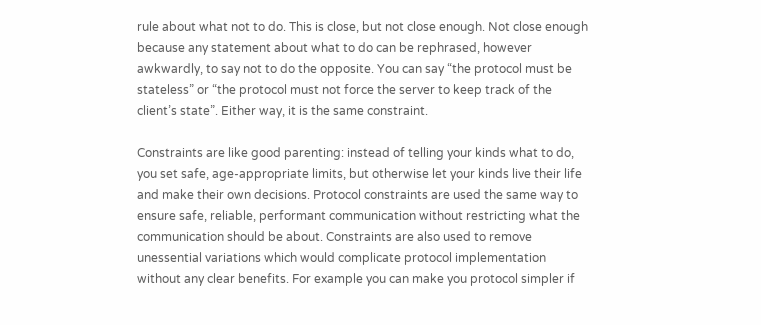rule about what not to do. This is close, but not close enough. Not close enough because any statement about what to do can be rephrased, however awkwardly, to say not to do the opposite. You can say “the protocol must be stateless” or “the protocol must not force the server to keep track of the client’s state”. Either way, it is the same constraint.

Constraints are like good parenting: instead of telling your kinds what to do, you set safe, age-appropriate limits, but otherwise let your kinds live their life and make their own decisions. Protocol constraints are used the same way to ensure safe, reliable, performant communication without restricting what the communication should be about. Constraints are also used to remove unessential variations which would complicate protocol implementation without any clear benefits. For example you can make you protocol simpler if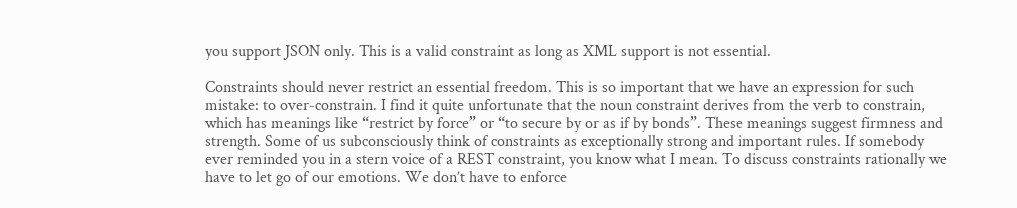you support JSON only. This is a valid constraint as long as XML support is not essential.

Constraints should never restrict an essential freedom. This is so important that we have an expression for such mistake: to over-constrain. I find it quite unfortunate that the noun constraint derives from the verb to constrain, which has meanings like “restrict by force” or “to secure by or as if by bonds”. These meanings suggest firmness and strength. Some of us subconsciously think of constraints as exceptionally strong and important rules. If somebody ever reminded you in a stern voice of a REST constraint, you know what I mean. To discuss constraints rationally we have to let go of our emotions. We don’t have to enforce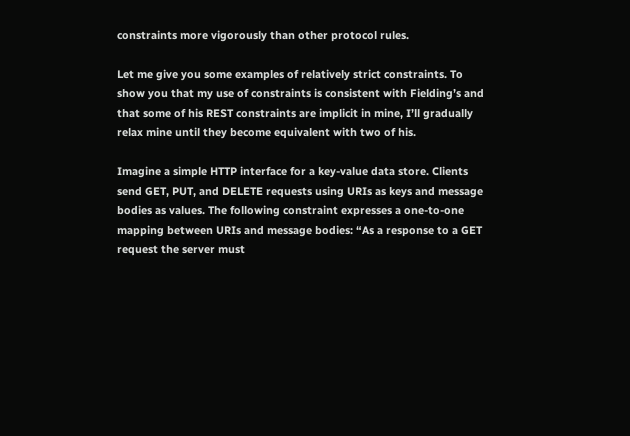constraints more vigorously than other protocol rules.

Let me give you some examples of relatively strict constraints. To show you that my use of constraints is consistent with Fielding’s and that some of his REST constraints are implicit in mine, I’ll gradually relax mine until they become equivalent with two of his.

Imagine a simple HTTP interface for a key-value data store. Clients send GET, PUT, and DELETE requests using URIs as keys and message bodies as values. The following constraint expresses a one-to-one mapping between URIs and message bodies: “As a response to a GET request the server must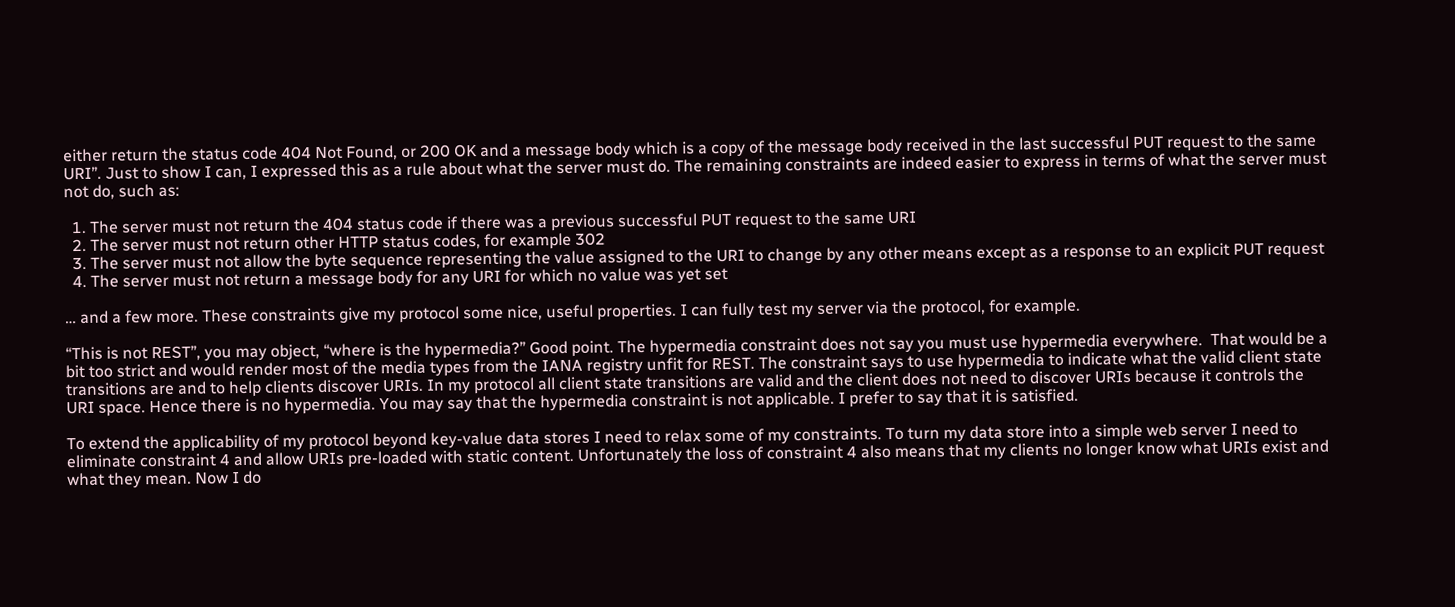either return the status code 404 Not Found, or 200 OK and a message body which is a copy of the message body received in the last successful PUT request to the same URI”. Just to show I can, I expressed this as a rule about what the server must do. The remaining constraints are indeed easier to express in terms of what the server must not do, such as:

  1. The server must not return the 404 status code if there was a previous successful PUT request to the same URI
  2. The server must not return other HTTP status codes, for example 302
  3. The server must not allow the byte sequence representing the value assigned to the URI to change by any other means except as a response to an explicit PUT request
  4. The server must not return a message body for any URI for which no value was yet set

… and a few more. These constraints give my protocol some nice, useful properties. I can fully test my server via the protocol, for example.

“This is not REST”, you may object, “where is the hypermedia?” Good point. The hypermedia constraint does not say you must use hypermedia everywhere.  That would be a bit too strict and would render most of the media types from the IANA registry unfit for REST. The constraint says to use hypermedia to indicate what the valid client state transitions are and to help clients discover URIs. In my protocol all client state transitions are valid and the client does not need to discover URIs because it controls the URI space. Hence there is no hypermedia. You may say that the hypermedia constraint is not applicable. I prefer to say that it is satisfied.

To extend the applicability of my protocol beyond key-value data stores I need to relax some of my constraints. To turn my data store into a simple web server I need to eliminate constraint 4 and allow URIs pre-loaded with static content. Unfortunately the loss of constraint 4 also means that my clients no longer know what URIs exist and what they mean. Now I do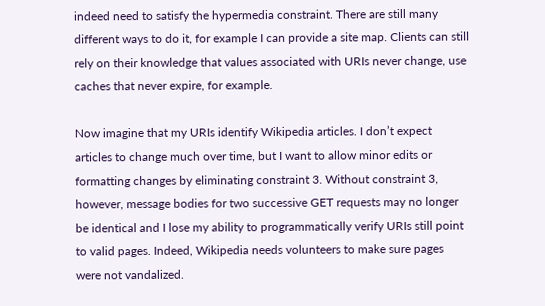indeed need to satisfy the hypermedia constraint. There are still many different ways to do it, for example I can provide a site map. Clients can still rely on their knowledge that values associated with URIs never change, use caches that never expire, for example.

Now imagine that my URIs identify Wikipedia articles. I don’t expect articles to change much over time, but I want to allow minor edits or formatting changes by eliminating constraint 3. Without constraint 3, however, message bodies for two successive GET requests may no longer be identical and I lose my ability to programmatically verify URIs still point to valid pages. Indeed, Wikipedia needs volunteers to make sure pages were not vandalized.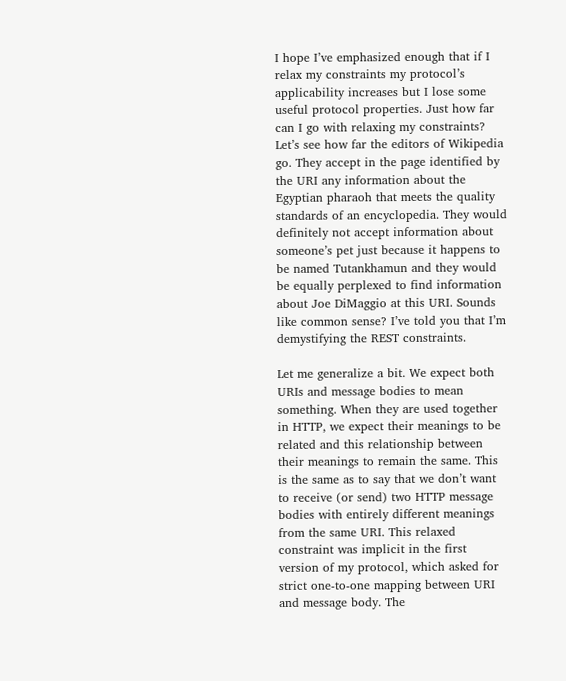I hope I’ve emphasized enough that if I relax my constraints my protocol’s applicability increases but I lose some useful protocol properties. Just how far can I go with relaxing my constraints? Let’s see how far the editors of Wikipedia go. They accept in the page identified by the URI any information about the Egyptian pharaoh that meets the quality standards of an encyclopedia. They would definitely not accept information about someone’s pet just because it happens to be named Tutankhamun and they would be equally perplexed to find information about Joe DiMaggio at this URI. Sounds like common sense? I’ve told you that I’m demystifying the REST constraints.

Let me generalize a bit. We expect both URIs and message bodies to mean something. When they are used together in HTTP, we expect their meanings to be related and this relationship between their meanings to remain the same. This is the same as to say that we don’t want to receive (or send) two HTTP message bodies with entirely different meanings from the same URI. This relaxed constraint was implicit in the first version of my protocol, which asked for strict one-to-one mapping between URI and message body. The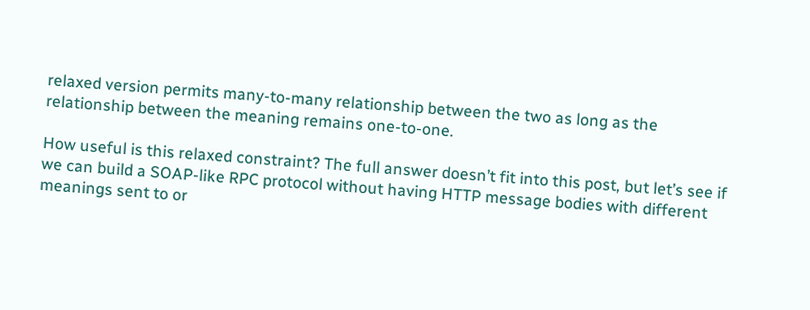relaxed version permits many-to-many relationship between the two as long as the relationship between the meaning remains one-to-one.

How useful is this relaxed constraint? The full answer doesn’t fit into this post, but let’s see if we can build a SOAP-like RPC protocol without having HTTP message bodies with different meanings sent to or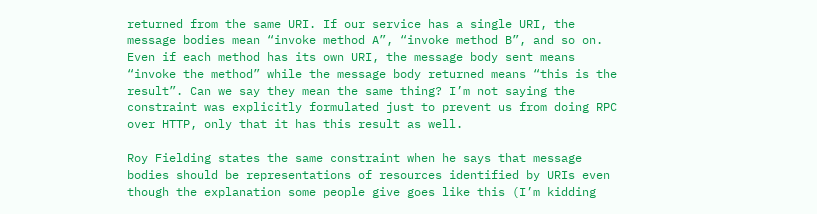returned from the same URI. If our service has a single URI, the message bodies mean “invoke method A”, “invoke method B”, and so on. Even if each method has its own URI, the message body sent means “invoke the method” while the message body returned means “this is the result”. Can we say they mean the same thing? I’m not saying the constraint was explicitly formulated just to prevent us from doing RPC over HTTP, only that it has this result as well.

Roy Fielding states the same constraint when he says that message bodies should be representations of resources identified by URIs even though the explanation some people give goes like this (I’m kidding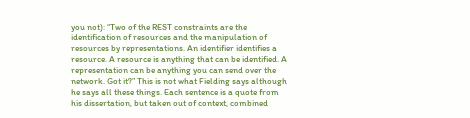you not): “Two of the REST constraints are the identification of resources and the manipulation of resources by representations. An identifier identifies a resource. A resource is anything that can be identified. A representation can be anything you can send over the network. Got it?” This is not what Fielding says although he says all these things. Each sentence is a quote from his dissertation, but taken out of context, combined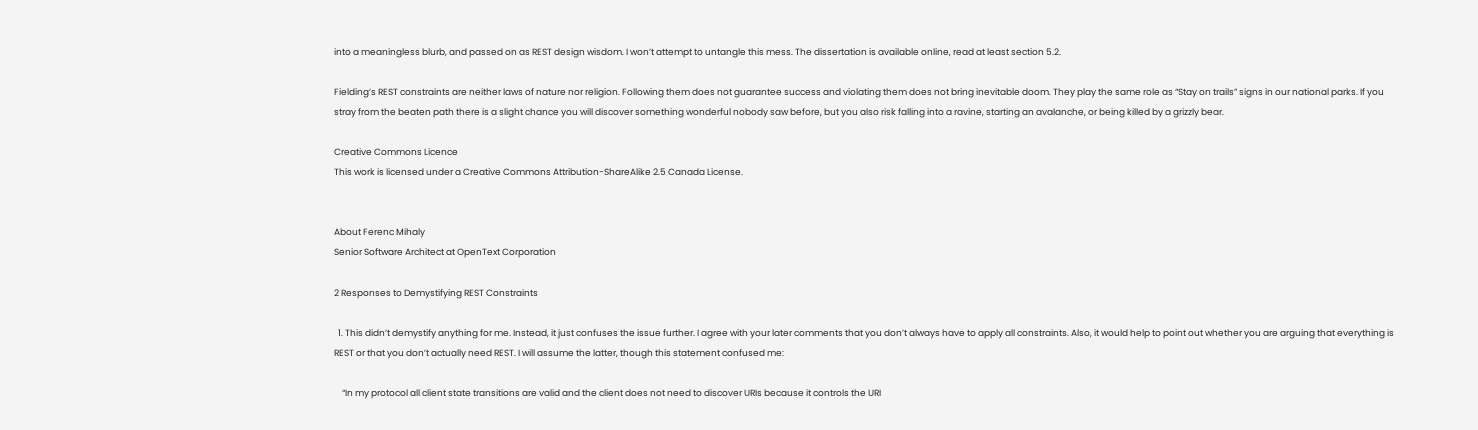into a meaningless blurb, and passed on as REST design wisdom. I won’t attempt to untangle this mess. The dissertation is available online, read at least section 5.2.

Fielding’s REST constraints are neither laws of nature nor religion. Following them does not guarantee success and violating them does not bring inevitable doom. They play the same role as “Stay on trails” signs in our national parks. If you stray from the beaten path there is a slight chance you will discover something wonderful nobody saw before, but you also risk falling into a ravine, starting an avalanche, or being killed by a grizzly bear.

Creative Commons Licence
This work is licensed under a Creative Commons Attribution-ShareAlike 2.5 Canada License.


About Ferenc Mihaly
Senior Software Architect at OpenText Corporation

2 Responses to Demystifying REST Constraints

  1. This didn’t demystify anything for me. Instead, it just confuses the issue further. I agree with your later comments that you don’t always have to apply all constraints. Also, it would help to point out whether you are arguing that everything is REST or that you don’t actually need REST. I will assume the latter, though this statement confused me:

    “In my protocol all client state transitions are valid and the client does not need to discover URIs because it controls the URI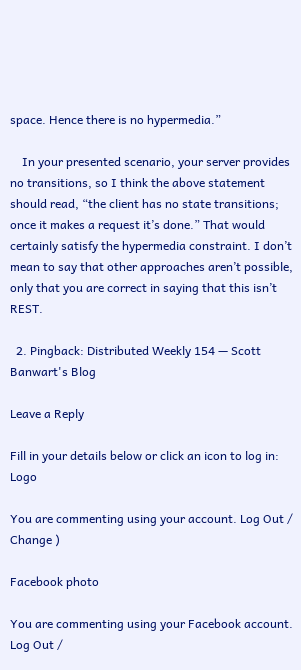space. Hence there is no hypermedia.”

    In your presented scenario, your server provides no transitions, so I think the above statement should read, “the client has no state transitions; once it makes a request it’s done.” That would certainly satisfy the hypermedia constraint. I don’t mean to say that other approaches aren’t possible, only that you are correct in saying that this isn’t REST.

  2. Pingback: Distributed Weekly 154 — Scott Banwart's Blog

Leave a Reply

Fill in your details below or click an icon to log in: Logo

You are commenting using your account. Log Out /  Change )

Facebook photo

You are commenting using your Facebook account. Log Out /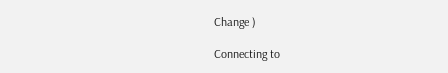Change )

Connecting to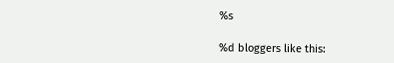%s

%d bloggers like this: